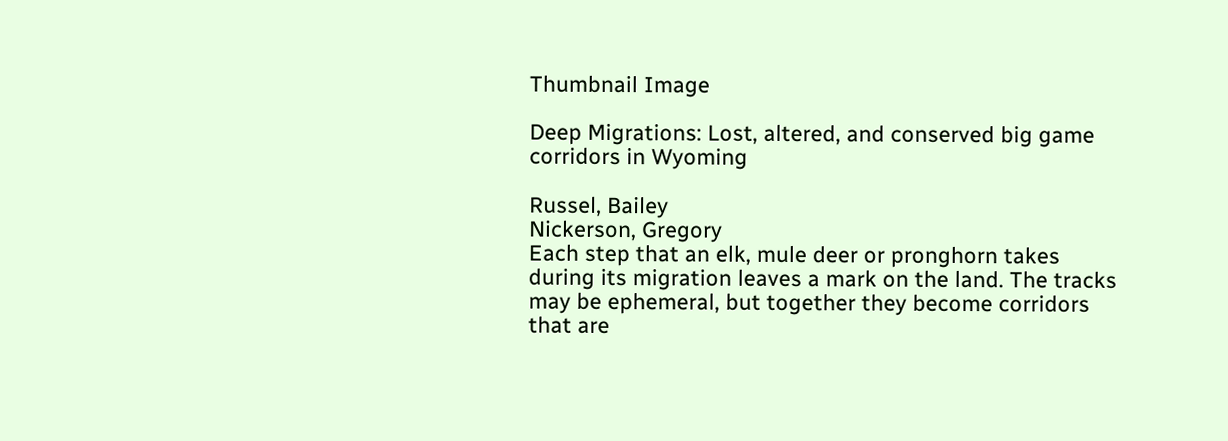Thumbnail Image

Deep Migrations: Lost, altered, and conserved big game corridors in Wyoming

Russel, Bailey
Nickerson, Gregory
Each step that an elk, mule deer or pronghorn takes during its migration leaves a mark on the land. The tracks may be ephemeral, but together they become corridors that are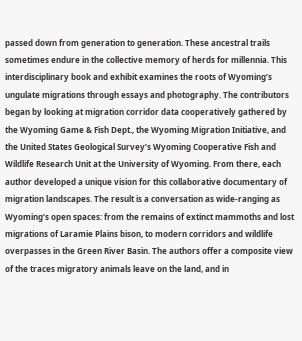passed down from generation to generation. These ancestral trails sometimes endure in the collective memory of herds for millennia. This interdisciplinary book and exhibit examines the roots of Wyoming’s ungulate migrations through essays and photography. The contributors began by looking at migration corridor data cooperatively gathered by the Wyoming Game & Fish Dept., the Wyoming Migration Initiative, and the United States Geological Survey’s Wyoming Cooperative Fish and Wildlife Research Unit at the University of Wyoming. From there, each author developed a unique vision for this collaborative documentary of migration landscapes. The result is a conversation as wide-ranging as Wyoming’s open spaces: from the remains of extinct mammoths and lost migrations of Laramie Plains bison, to modern corridors and wildlife overpasses in the Green River Basin. The authors offer a composite view of the traces migratory animals leave on the land, and in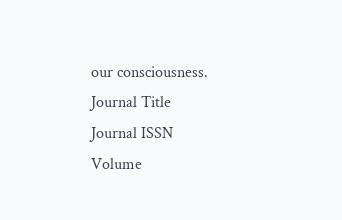our consciousness.
Journal Title
Journal ISSN
Volume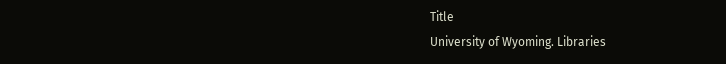Title
University of Wyoming. Libraries